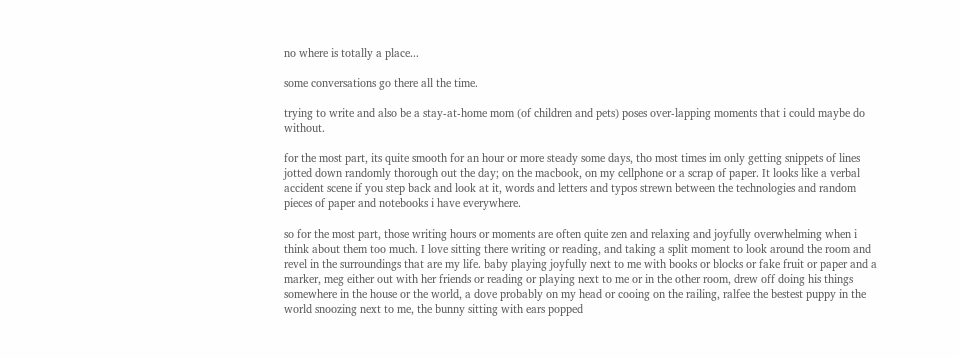no where is totally a place...

some conversations go there all the time.

trying to write and also be a stay-at-home mom (of children and pets) poses over-lapping moments that i could maybe do without.

for the most part, its quite smooth for an hour or more steady some days, tho most times im only getting snippets of lines jotted down randomly thorough out the day; on the macbook, on my cellphone or a scrap of paper. It looks like a verbal accident scene if you step back and look at it, words and letters and typos strewn between the technologies and random pieces of paper and notebooks i have everywhere.

so for the most part, those writing hours or moments are often quite zen and relaxing and joyfully overwhelming when i think about them too much. I love sitting there writing or reading, and taking a split moment to look around the room and revel in the surroundings that are my life. baby playing joyfully next to me with books or blocks or fake fruit or paper and a marker, meg either out with her friends or reading or playing next to me or in the other room, drew off doing his things somewhere in the house or the world, a dove probably on my head or cooing on the railing, ralfee the bestest puppy in the world snoozing next to me, the bunny sitting with ears popped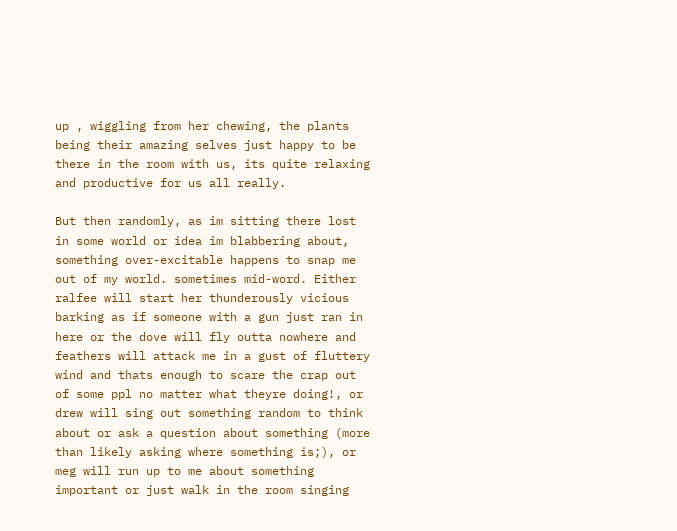up , wiggling from her chewing, the plants being their amazing selves just happy to be there in the room with us, its quite relaxing and productive for us all really.

But then randomly, as im sitting there lost in some world or idea im blabbering about, something over-excitable happens to snap me out of my world. sometimes mid-word. Either ralfee will start her thunderously vicious barking as if someone with a gun just ran in here or the dove will fly outta nowhere and feathers will attack me in a gust of fluttery wind and thats enough to scare the crap out of some ppl no matter what theyre doing!, or drew will sing out something random to think about or ask a question about something (more than likely asking where something is;), or meg will run up to me about something important or just walk in the room singing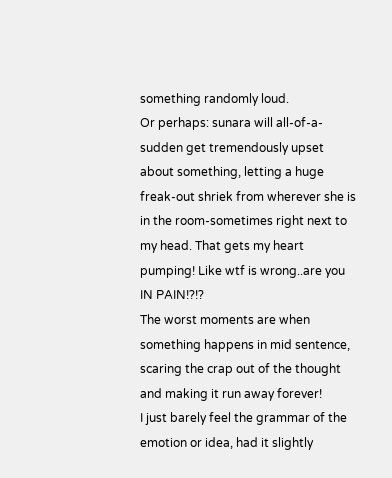something randomly loud.
Or perhaps: sunara will all-of-a-sudden get tremendously upset about something, letting a huge freak-out shriek from wherever she is in the room-sometimes right next to my head. That gets my heart pumping! Like wtf is wrong..are you IN PAIN!?!?
The worst moments are when something happens in mid sentence, scaring the crap out of the thought and making it run away forever!
I just barely feel the grammar of the emotion or idea, had it slightly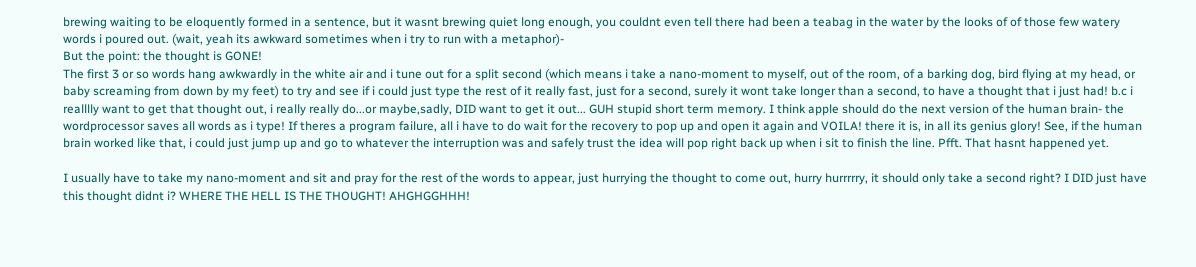brewing waiting to be eloquently formed in a sentence, but it wasnt brewing quiet long enough, you couldnt even tell there had been a teabag in the water by the looks of of those few watery words i poured out. (wait, yeah its awkward sometimes when i try to run with a metaphor)-
But the point: the thought is GONE!
The first 3 or so words hang awkwardly in the white air and i tune out for a split second (which means i take a nano-moment to myself, out of the room, of a barking dog, bird flying at my head, or baby screaming from down by my feet) to try and see if i could just type the rest of it really fast, just for a second, surely it wont take longer than a second, to have a thought that i just had! b.c i realllly want to get that thought out, i really really do...or maybe,sadly, DID want to get it out... GUH stupid short term memory. I think apple should do the next version of the human brain- the wordprocessor saves all words as i type! If theres a program failure, all i have to do wait for the recovery to pop up and open it again and VOILA! there it is, in all its genius glory! See, if the human brain worked like that, i could just jump up and go to whatever the interruption was and safely trust the idea will pop right back up when i sit to finish the line. Pfft. That hasnt happened yet.

I usually have to take my nano-moment and sit and pray for the rest of the words to appear, just hurrying the thought to come out, hurry hurrrrry, it should only take a second right? I DID just have this thought didnt i? WHERE THE HELL IS THE THOUGHT! AHGHGGHHH!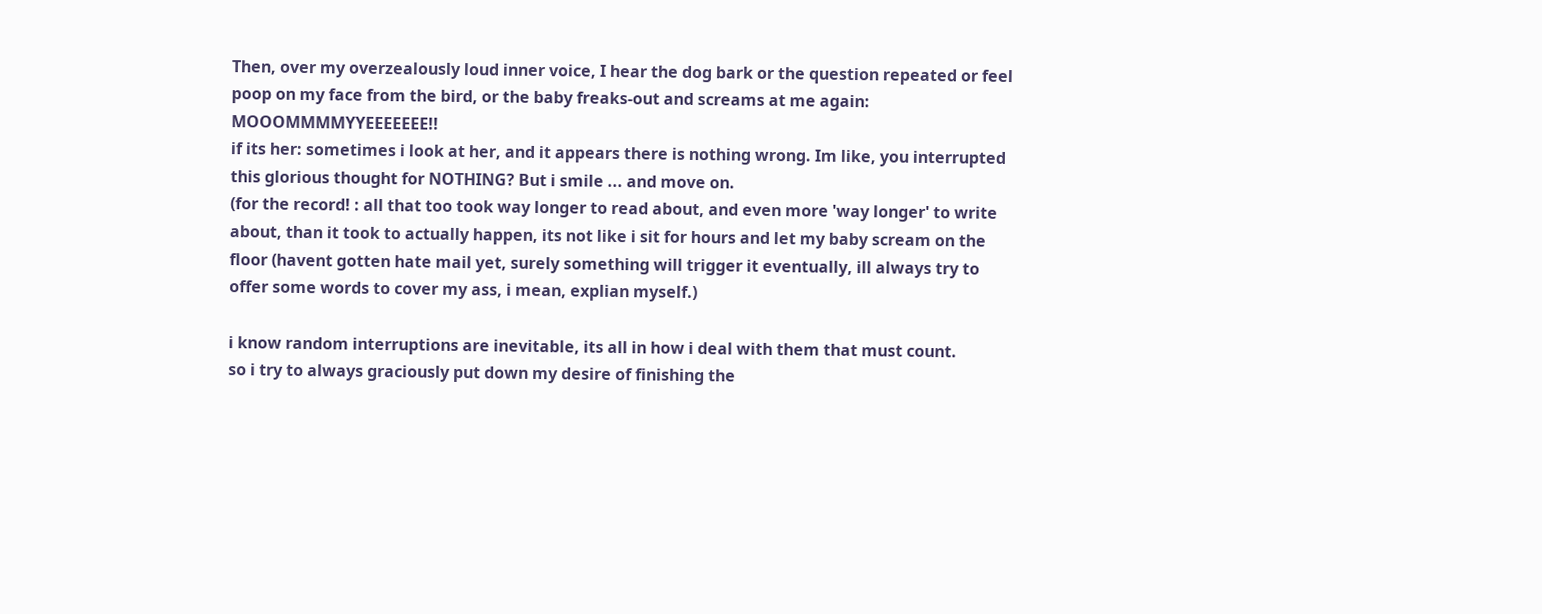Then, over my overzealously loud inner voice, I hear the dog bark or the question repeated or feel poop on my face from the bird, or the baby freaks-out and screams at me again: MOOOMMMMYYEEEEEEE!!
if its her: sometimes i look at her, and it appears there is nothing wrong. Im like, you interrupted this glorious thought for NOTHING? But i smile ... and move on.
(for the record! : all that too took way longer to read about, and even more 'way longer' to write about, than it took to actually happen, its not like i sit for hours and let my baby scream on the floor (havent gotten hate mail yet, surely something will trigger it eventually, ill always try to offer some words to cover my ass, i mean, explian myself.)

i know random interruptions are inevitable, its all in how i deal with them that must count.
so i try to always graciously put down my desire of finishing the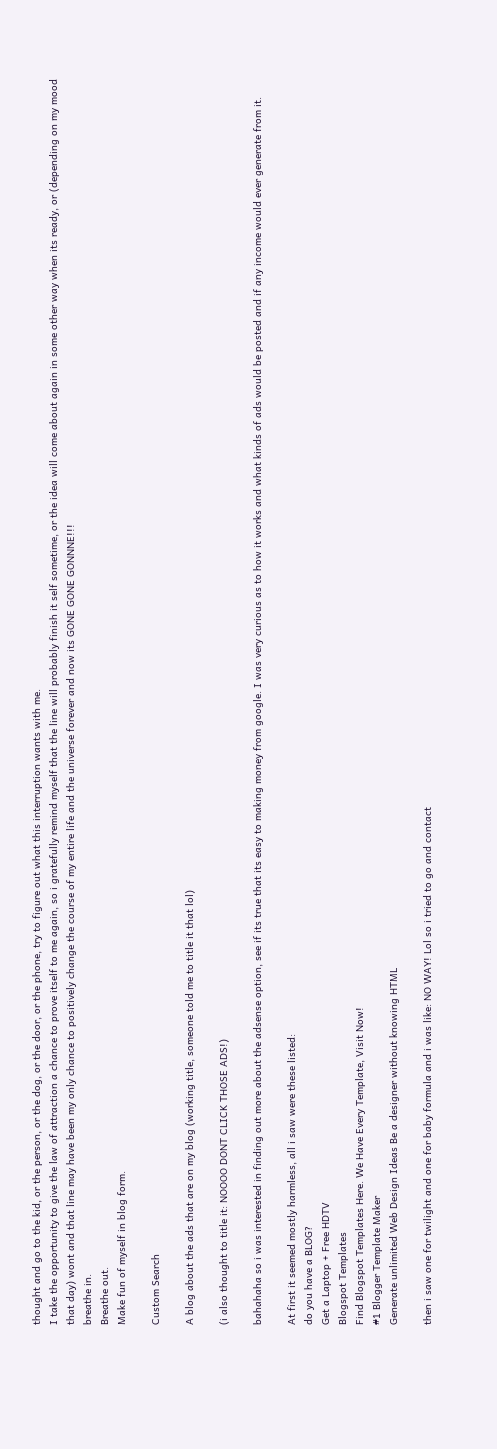thought and go to the kid, or the person, or the dog, or the door, or the phone, try to figure out what this interruption wants with me.
I take the opportunity to give the law of attraction a chance to prove itself to me again, so i gratefully remind myself that the line will probably finish it self sometime, or the idea will come about again in some other way when its ready, or (depending on my mood that day) wont and that line may have been my only chance to positively change the course of my entire life and the universe forever and now its GONE GONE GONNNE!!!
breathe in.
Breathe out.
Make fun of myself in blog form.

Custom Search

A blog about the ads that are on my blog (working title, someone told me to title it that lol)

(i also thought to title it: NOOOO DONT CLICK THOSE ADS!)

bahahaha so i was interested in finding out more about the adsense option, see if its true that its easy to making money from google. I was very curious as to how it works and what kinds of ads would be posted and if any income would ever generate from it.

At first it seemed mostly harmless, all i saw were these listed:
do you have a BLOG?
Get a Laptop + Free HDTV
Blogspot Templates
Find Blogspot Templates Here. We Have Every Template, Visit Now!
#1 Blogger Template Maker
Generate unlimited Web Design Ideas Be a designer without knowing HTML

then i saw one for twilight and one for baby formula and i was like: NO WAY! Lol so i tried to go and contact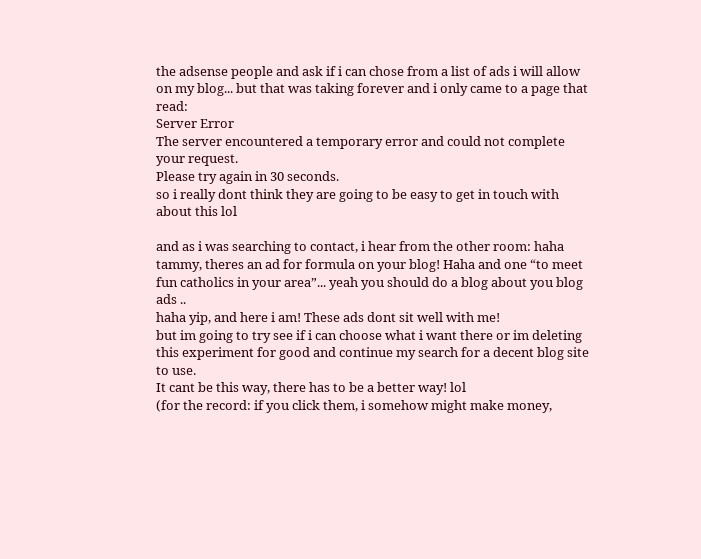the adsense people and ask if i can chose from a list of ads i will allow on my blog... but that was taking forever and i only came to a page that read:
Server Error
The server encountered a temporary error and could not complete your request.
Please try again in 30 seconds.
so i really dont think they are going to be easy to get in touch with about this lol

and as i was searching to contact, i hear from the other room: haha tammy, theres an ad for formula on your blog! Haha and one “to meet fun catholics in your area”... yeah you should do a blog about you blog ads ..
haha yip, and here i am! These ads dont sit well with me!
but im going to try see if i can choose what i want there or im deleting this experiment for good and continue my search for a decent blog site to use.
It cant be this way, there has to be a better way! lol
(for the record: if you click them, i somehow might make money,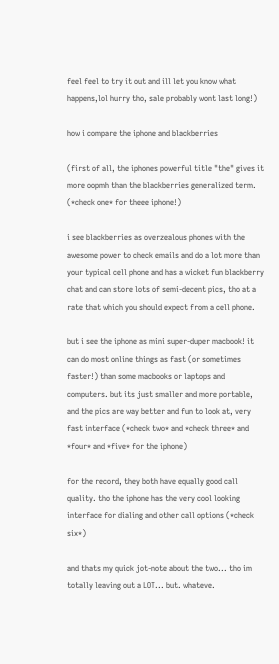feel feel to try it out and ill let you know what happens,lol hurry tho, sale probably wont last long!)

how i compare the iphone and blackberries

(first of all, the iphones powerful title "the" gives it more oopmh than the blackberries generalized term. (*check one* for theee iphone!)

i see blackberries as overzealous phones with the awesome power to check emails and do a lot more than your typical cell phone and has a wicket fun blackberry chat and can store lots of semi-decent pics, tho at a rate that which you should expect from a cell phone.

but i see the iphone as mini super-duper macbook! it can do most online things as fast (or sometimes faster!) than some macbooks or laptops and computers. but its just smaller and more portable, and the pics are way better and fun to look at, very fast interface (*check two* and *check three* and *four* and *five* for the iphone)

for the record, they both have equally good call quality. tho the iphone has the very cool looking interface for dialing and other call options (*check six*)

and thats my quick jot-note about the two... tho im totally leaving out a LOT... but. whateve.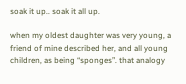soak it up.. soak it all up.

when my oldest daughter was very young, a friend of mine described her, and all young children, as being “sponges”. that analogy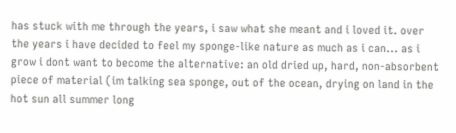has stuck with me through the years, i saw what she meant and i loved it. over the years i have decided to feel my sponge-like nature as much as i can... as i grow i dont want to become the alternative: an old dried up, hard, non-absorbent piece of material (im talking sea sponge, out of the ocean, drying on land in the hot sun all summer long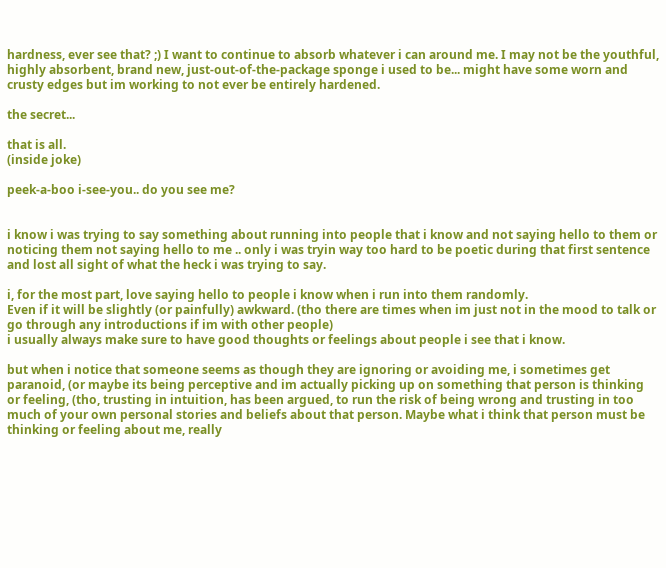hardness, ever see that? ;) I want to continue to absorb whatever i can around me. I may not be the youthful, highly absorbent, brand new, just-out-of-the-package sponge i used to be... might have some worn and crusty edges but im working to not ever be entirely hardened.

the secret...

that is all.
(inside joke)

peek-a-boo i-see-you.. do you see me?


i know i was trying to say something about running into people that i know and not saying hello to them or noticing them not saying hello to me .. only i was tryin way too hard to be poetic during that first sentence and lost all sight of what the heck i was trying to say.

i, for the most part, love saying hello to people i know when i run into them randomly.
Even if it will be slightly (or painfully) awkward. (tho there are times when im just not in the mood to talk or go through any introductions if im with other people)
i usually always make sure to have good thoughts or feelings about people i see that i know.

but when i notice that someone seems as though they are ignoring or avoiding me, i sometimes get paranoid, (or maybe its being perceptive and im actually picking up on something that person is thinking or feeling, (tho, trusting in intuition, has been argued, to run the risk of being wrong and trusting in too much of your own personal stories and beliefs about that person. Maybe what i think that person must be thinking or feeling about me, really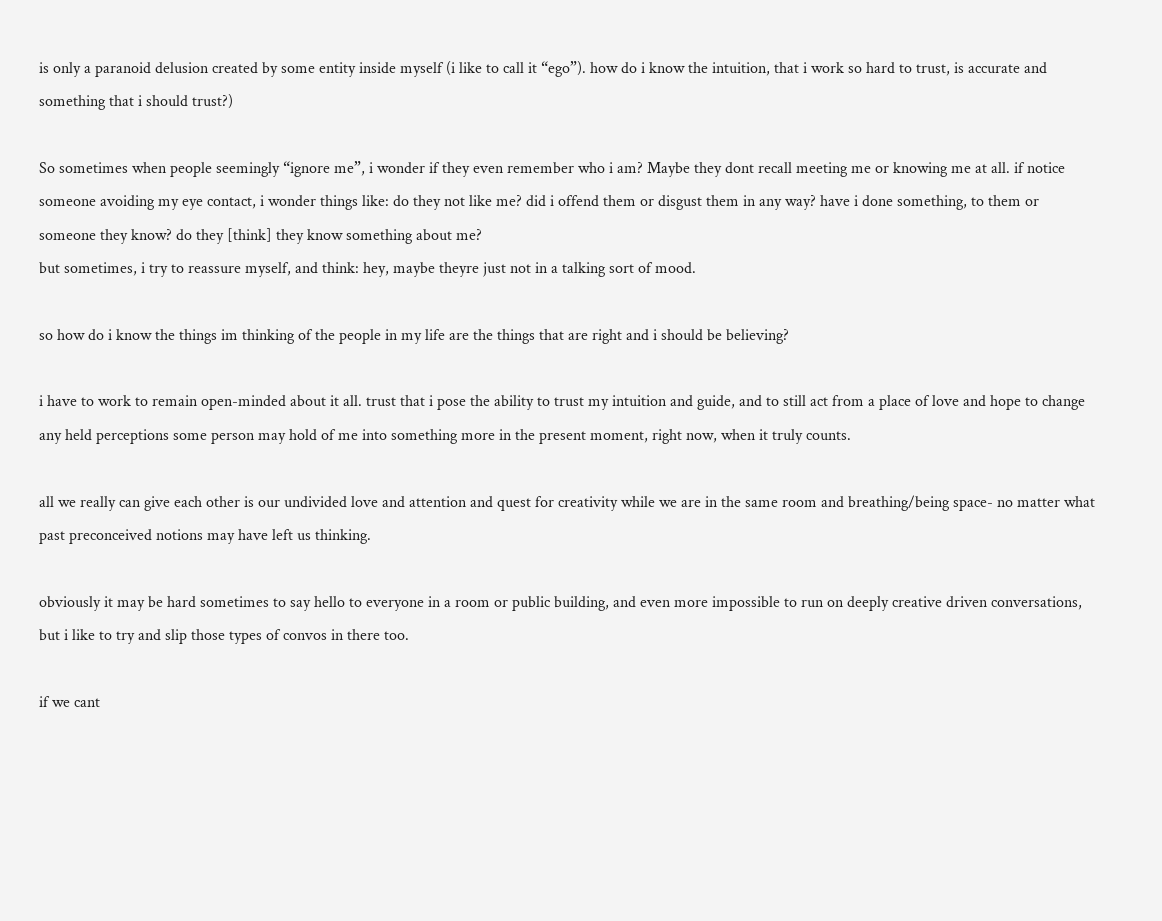is only a paranoid delusion created by some entity inside myself (i like to call it “ego”). how do i know the intuition, that i work so hard to trust, is accurate and something that i should trust?)

So sometimes when people seemingly “ignore me”, i wonder if they even remember who i am? Maybe they dont recall meeting me or knowing me at all. if notice someone avoiding my eye contact, i wonder things like: do they not like me? did i offend them or disgust them in any way? have i done something, to them or someone they know? do they [think] they know something about me?
but sometimes, i try to reassure myself, and think: hey, maybe theyre just not in a talking sort of mood.

so how do i know the things im thinking of the people in my life are the things that are right and i should be believing?

i have to work to remain open-minded about it all. trust that i pose the ability to trust my intuition and guide, and to still act from a place of love and hope to change any held perceptions some person may hold of me into something more in the present moment, right now, when it truly counts.

all we really can give each other is our undivided love and attention and quest for creativity while we are in the same room and breathing/being space- no matter what past preconceived notions may have left us thinking.

obviously it may be hard sometimes to say hello to everyone in a room or public building, and even more impossible to run on deeply creative driven conversations, but i like to try and slip those types of convos in there too.

if we cant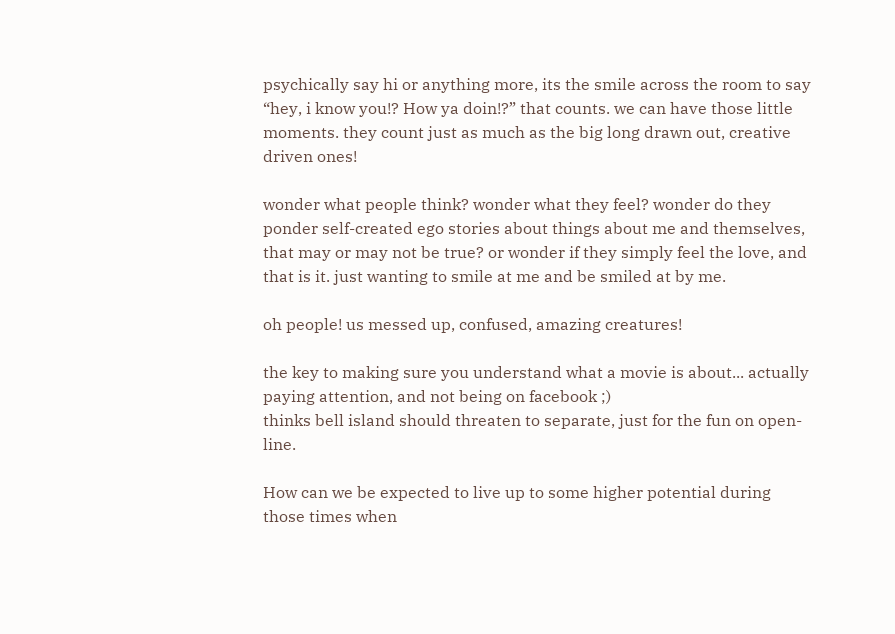psychically say hi or anything more, its the smile across the room to say “hey, i know you!? How ya doin!?” that counts. we can have those little moments. they count just as much as the big long drawn out, creative driven ones!

wonder what people think? wonder what they feel? wonder do they ponder self-created ego stories about things about me and themselves, that may or may not be true? or wonder if they simply feel the love, and that is it. just wanting to smile at me and be smiled at by me.

oh people! us messed up, confused, amazing creatures!

the key to making sure you understand what a movie is about... actually paying attention, and not being on facebook ;)
thinks bell island should threaten to separate, just for the fun on open-line.

How can we be expected to live up to some higher potential during those times when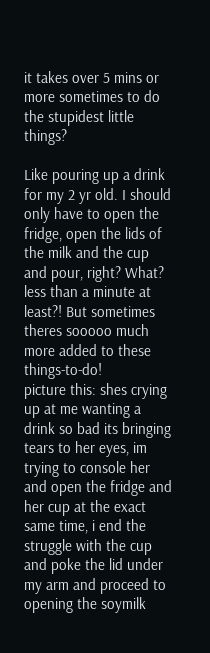it takes over 5 mins or more sometimes to do the stupidest little things?

Like pouring up a drink for my 2 yr old. I should only have to open the fridge, open the lids of the milk and the cup and pour, right? What? less than a minute at least?! But sometimes theres sooooo much more added to these things-to-do!
picture this: shes crying up at me wanting a drink so bad its bringing tears to her eyes, im trying to console her and open the fridge and her cup at the exact same time, i end the struggle with the cup and poke the lid under my arm and proceed to opening the soymilk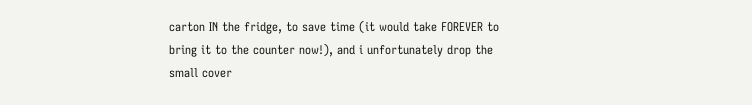carton IN the fridge, to save time (it would take FOREVER to bring it to the counter now!), and i unfortunately drop the small cover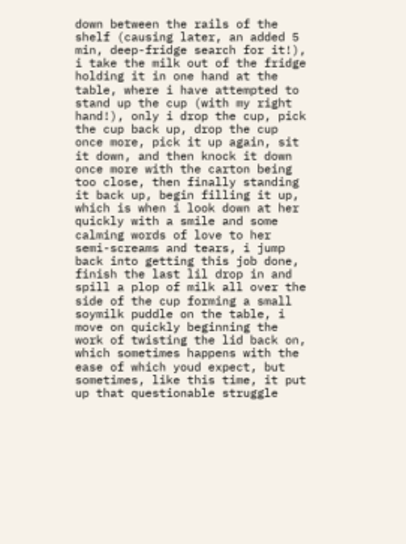down between the rails of the shelf (causing later, an added 5 min, deep-fridge search for it!), i take the milk out of the fridge holding it in one hand at the table, where i have attempted to stand up the cup (with my right hand!), only i drop the cup, pick the cup back up, drop the cup once more, pick it up again, sit it down, and then knock it down once more with the carton being too close, then finally standing it back up, begin filling it up, which is when i look down at her quickly with a smile and some calming words of love to her semi-screams and tears, i jump back into getting this job done, finish the last lil drop in and spill a plop of milk all over the side of the cup forming a small soymilk puddle on the table, i move on quickly beginning the work of twisting the lid back on, which sometimes happens with the ease of which youd expect, but sometimes, like this time, it put up that questionable struggle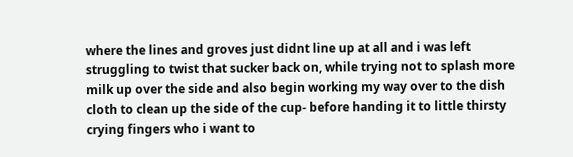where the lines and groves just didnt line up at all and i was left struggling to twist that sucker back on, while trying not to splash more milk up over the side and also begin working my way over to the dish cloth to clean up the side of the cup- before handing it to little thirsty crying fingers who i want to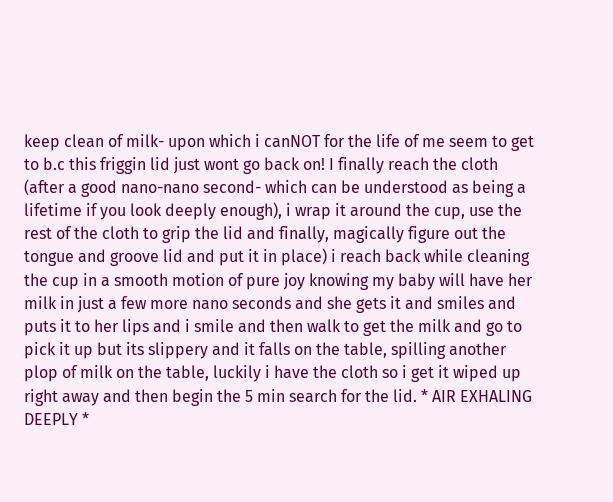keep clean of milk- upon which i canNOT for the life of me seem to get to b.c this friggin lid just wont go back on! I finally reach the cloth (after a good nano-nano second- which can be understood as being a lifetime if you look deeply enough), i wrap it around the cup, use the rest of the cloth to grip the lid and finally, magically figure out the tongue and groove lid and put it in place) i reach back while cleaning the cup in a smooth motion of pure joy knowing my baby will have her milk in just a few more nano seconds and she gets it and smiles and puts it to her lips and i smile and then walk to get the milk and go to pick it up but its slippery and it falls on the table, spilling another plop of milk on the table, luckily i have the cloth so i get it wiped up right away and then begin the 5 min search for the lid. * AIR EXHALING DEEPLY *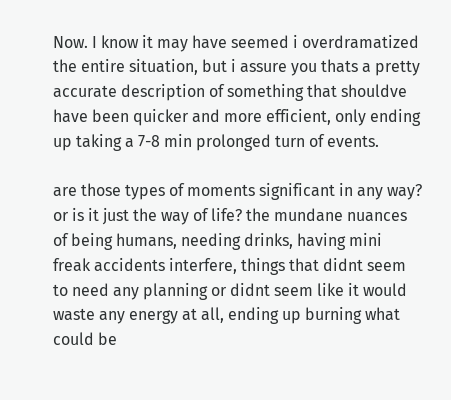Now. I know it may have seemed i overdramatized the entire situation, but i assure you thats a pretty accurate description of something that shouldve have been quicker and more efficient, only ending up taking a 7-8 min prolonged turn of events.

are those types of moments significant in any way? or is it just the way of life? the mundane nuances of being humans, needing drinks, having mini freak accidents interfere, things that didnt seem to need any planning or didnt seem like it would waste any energy at all, ending up burning what could be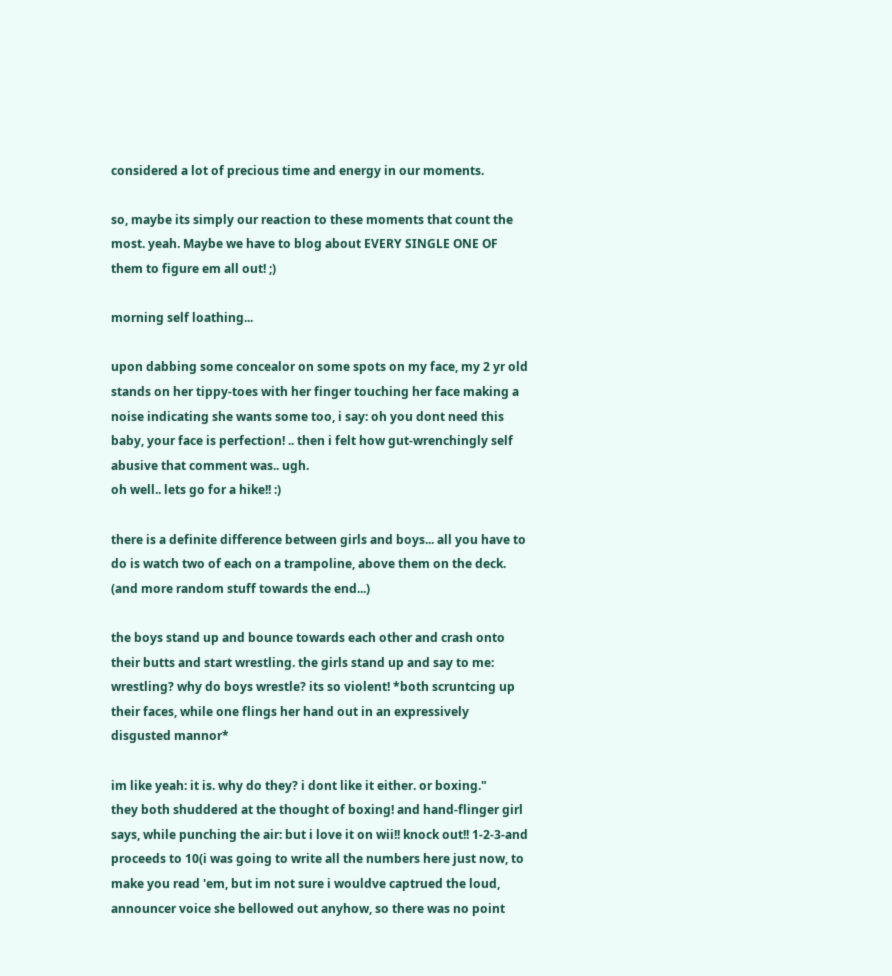considered a lot of precious time and energy in our moments.

so, maybe its simply our reaction to these moments that count the most. yeah. Maybe we have to blog about EVERY SINGLE ONE OF them to figure em all out! ;)

morning self loathing...

upon dabbing some concealor on some spots on my face, my 2 yr old stands on her tippy-toes with her finger touching her face making a noise indicating she wants some too, i say: oh you dont need this baby, your face is perfection! .. then i felt how gut-wrenchingly self abusive that comment was.. ugh.
oh well.. lets go for a hike!! :)

there is a definite difference between girls and boys... all you have to do is watch two of each on a trampoline, above them on the deck. (and more random stuff towards the end...)

the boys stand up and bounce towards each other and crash onto their butts and start wrestling. the girls stand up and say to me: wrestling? why do boys wrestle? its so violent! *both scruntcing up their faces, while one flings her hand out in an expressively disgusted mannor*

im like yeah: it is. why do they? i dont like it either. or boxing."
they both shuddered at the thought of boxing! and hand-flinger girl says, while punching the air: but i love it on wii!! knock out!! 1-2-3-and proceeds to 10(i was going to write all the numbers here just now, to make you read 'em, but im not sure i wouldve captrued the loud, announcer voice she bellowed out anyhow, so there was no point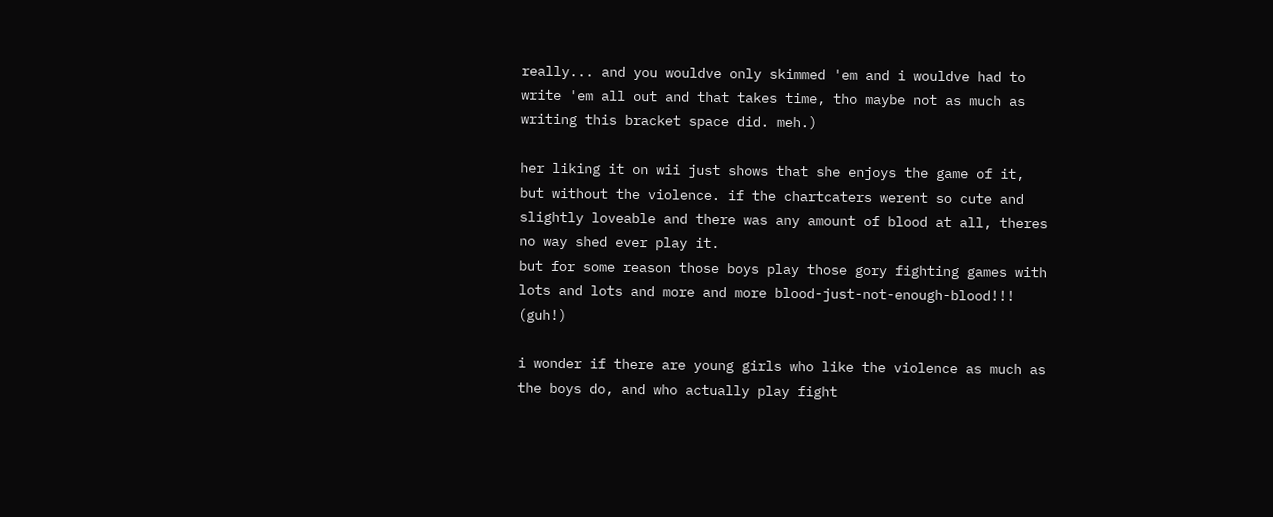really... and you wouldve only skimmed 'em and i wouldve had to write 'em all out and that takes time, tho maybe not as much as writing this bracket space did. meh.)

her liking it on wii just shows that she enjoys the game of it, but without the violence. if the chartcaters werent so cute and slightly loveable and there was any amount of blood at all, theres no way shed ever play it.
but for some reason those boys play those gory fighting games with lots and lots and more and more blood-just-not-enough-blood!!! (guh!)

i wonder if there are young girls who like the violence as much as the boys do, and who actually play fight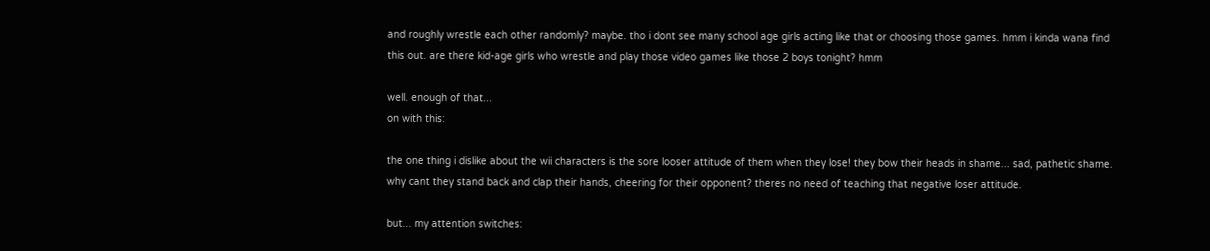and roughly wrestle each other randomly? maybe. tho i dont see many school age girls acting like that or choosing those games. hmm i kinda wana find this out. are there kid-age girls who wrestle and play those video games like those 2 boys tonight? hmm

well. enough of that...
on with this:

the one thing i dislike about the wii characters is the sore looser attitude of them when they lose! they bow their heads in shame... sad, pathetic shame. why cant they stand back and clap their hands, cheering for their opponent? theres no need of teaching that negative loser attitude.

but... my attention switches: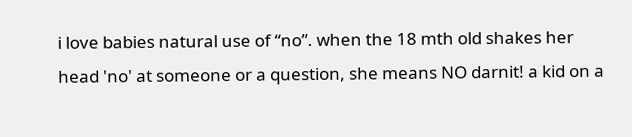i love babies natural use of “no”. when the 18 mth old shakes her head 'no' at someone or a question, she means NO darnit! a kid on a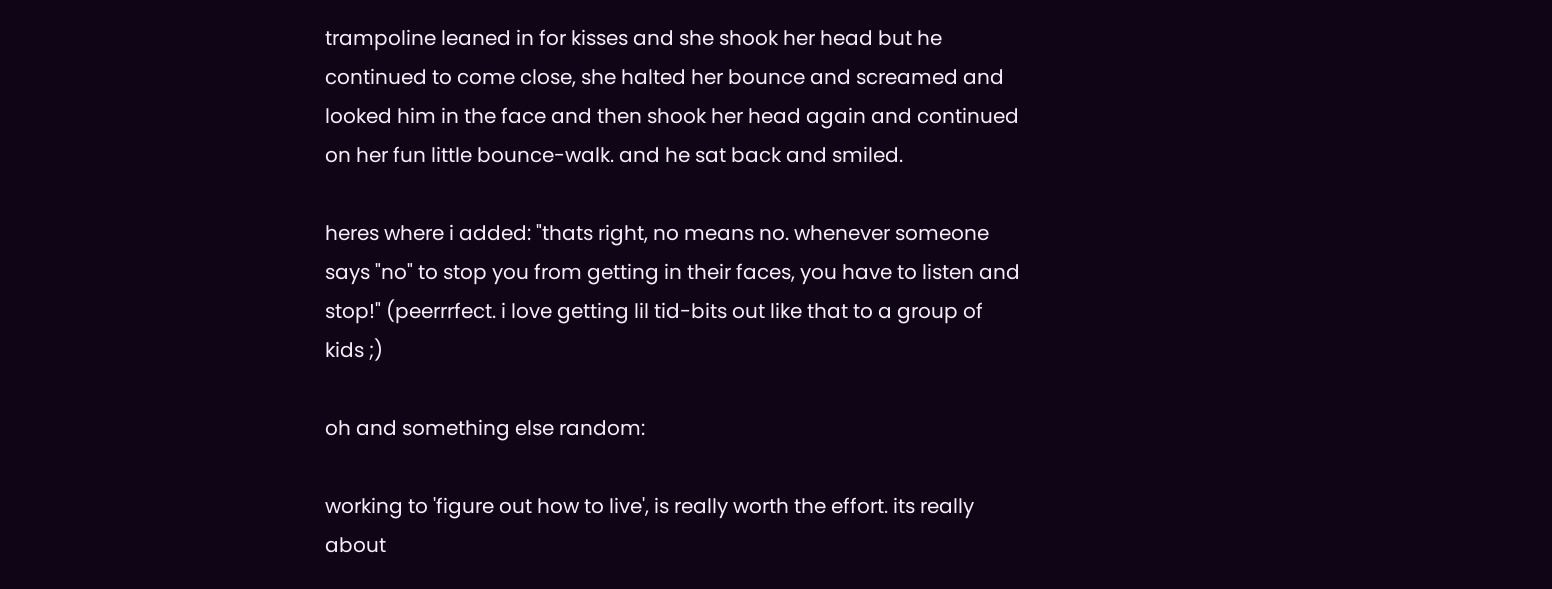trampoline leaned in for kisses and she shook her head but he continued to come close, she halted her bounce and screamed and looked him in the face and then shook her head again and continued on her fun little bounce-walk. and he sat back and smiled.

heres where i added: "thats right, no means no. whenever someone says "no" to stop you from getting in their faces, you have to listen and stop!" (peerrrfect. i love getting lil tid-bits out like that to a group of kids ;)

oh and something else random:

working to 'figure out how to live', is really worth the effort. its really about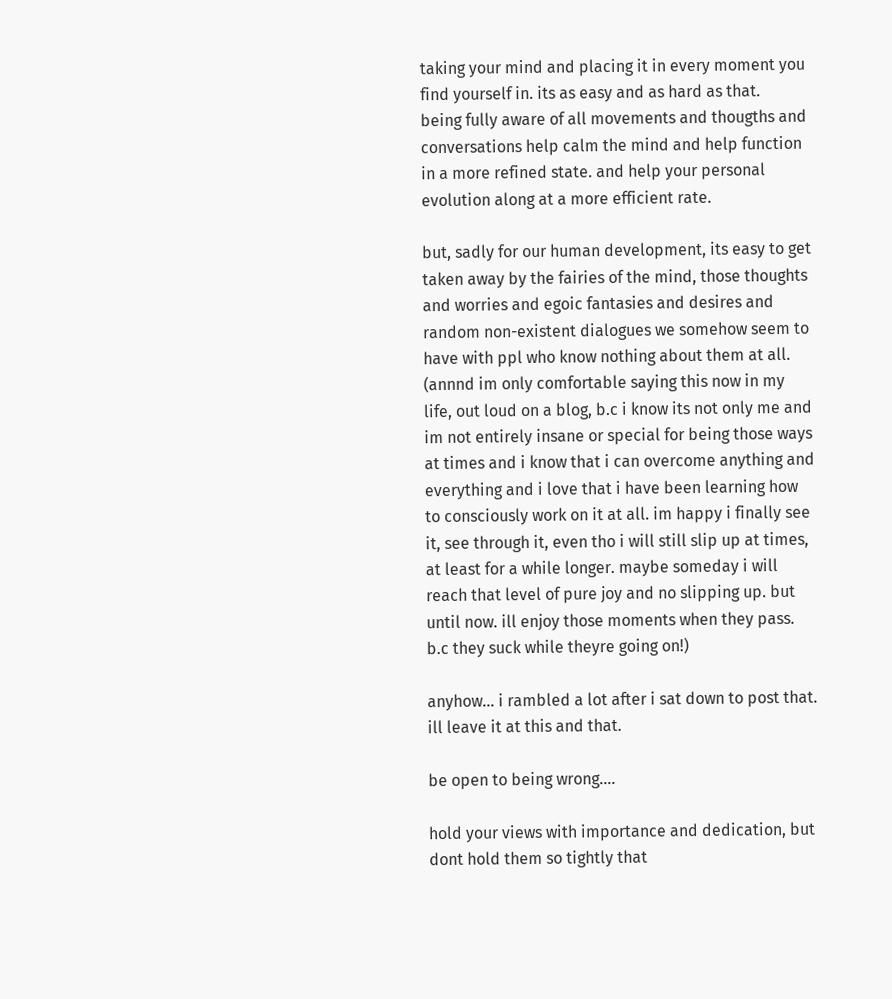taking your mind and placing it in every moment you find yourself in. its as easy and as hard as that.
being fully aware of all movements and thougths and conversations help calm the mind and help function in a more refined state. and help your personal evolution along at a more efficient rate.

but, sadly for our human development, its easy to get taken away by the fairies of the mind, those thoughts and worries and egoic fantasies and desires and random non-existent dialogues we somehow seem to have with ppl who know nothing about them at all. (annnd im only comfortable saying this now in my life, out loud on a blog, b.c i know its not only me and im not entirely insane or special for being those ways at times and i know that i can overcome anything and everything and i love that i have been learning how to consciously work on it at all. im happy i finally see it, see through it, even tho i will still slip up at times, at least for a while longer. maybe someday i will reach that level of pure joy and no slipping up. but until now. ill enjoy those moments when they pass. b.c they suck while theyre going on!)

anyhow... i rambled a lot after i sat down to post that. ill leave it at this and that.

be open to being wrong....

hold your views with importance and dedication, but dont hold them so tightly that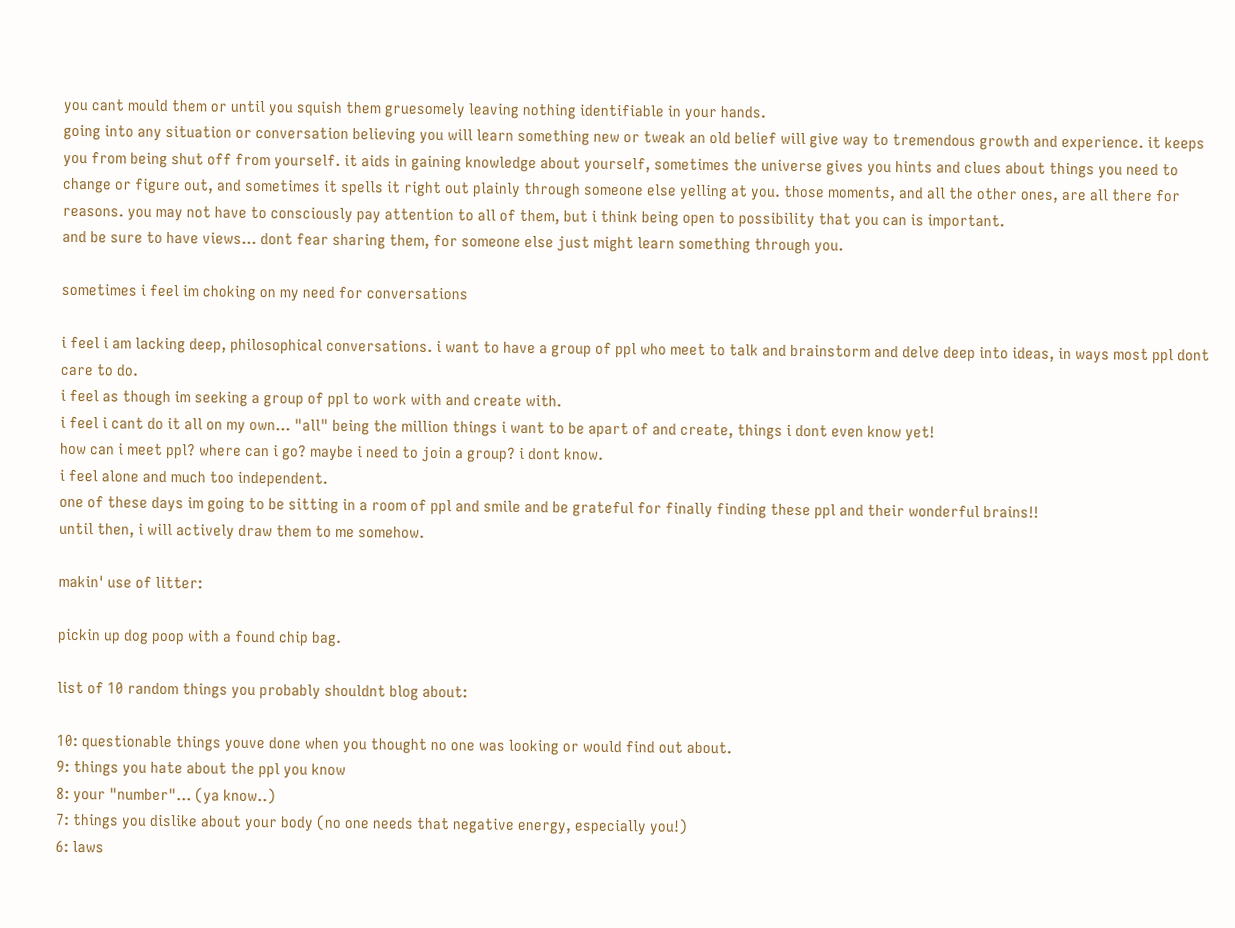you cant mould them or until you squish them gruesomely leaving nothing identifiable in your hands.
going into any situation or conversation believing you will learn something new or tweak an old belief will give way to tremendous growth and experience. it keeps you from being shut off from yourself. it aids in gaining knowledge about yourself, sometimes the universe gives you hints and clues about things you need to change or figure out, and sometimes it spells it right out plainly through someone else yelling at you. those moments, and all the other ones, are all there for reasons. you may not have to consciously pay attention to all of them, but i think being open to possibility that you can is important.
and be sure to have views... dont fear sharing them, for someone else just might learn something through you.

sometimes i feel im choking on my need for conversations

i feel i am lacking deep, philosophical conversations. i want to have a group of ppl who meet to talk and brainstorm and delve deep into ideas, in ways most ppl dont care to do.
i feel as though im seeking a group of ppl to work with and create with.
i feel i cant do it all on my own... "all" being the million things i want to be apart of and create, things i dont even know yet!
how can i meet ppl? where can i go? maybe i need to join a group? i dont know.
i feel alone and much too independent.
one of these days im going to be sitting in a room of ppl and smile and be grateful for finally finding these ppl and their wonderful brains!!
until then, i will actively draw them to me somehow.

makin' use of litter:

pickin up dog poop with a found chip bag.

list of 10 random things you probably shouldnt blog about:

10: questionable things youve done when you thought no one was looking or would find out about.
9: things you hate about the ppl you know
8: your "number"... (ya know..)
7: things you dislike about your body (no one needs that negative energy, especially you!)
6: laws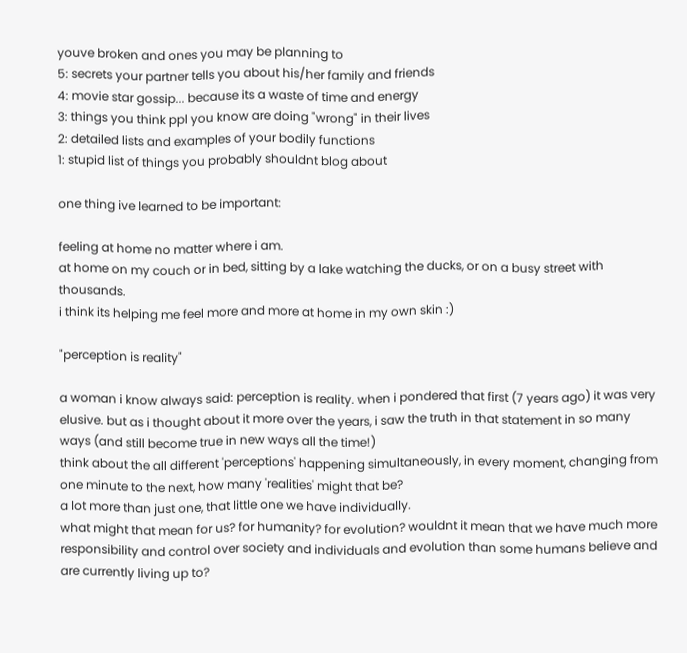youve broken and ones you may be planning to
5: secrets your partner tells you about his/her family and friends
4: movie star gossip... because its a waste of time and energy
3: things you think ppl you know are doing "wrong" in their lives
2: detailed lists and examples of your bodily functions
1: stupid list of things you probably shouldnt blog about

one thing ive learned to be important:

feeling at home no matter where i am.
at home on my couch or in bed, sitting by a lake watching the ducks, or on a busy street with thousands.
i think its helping me feel more and more at home in my own skin :)

"perception is reality"

a woman i know always said: perception is reality. when i pondered that first (7 years ago) it was very elusive. but as i thought about it more over the years, i saw the truth in that statement in so many ways (and still become true in new ways all the time!)
think about the all different 'perceptions' happening simultaneously, in every moment, changing from one minute to the next, how many 'realities' might that be?
a lot more than just one, that little one we have individually.
what might that mean for us? for humanity? for evolution? wouldnt it mean that we have much more responsibility and control over society and individuals and evolution than some humans believe and are currently living up to?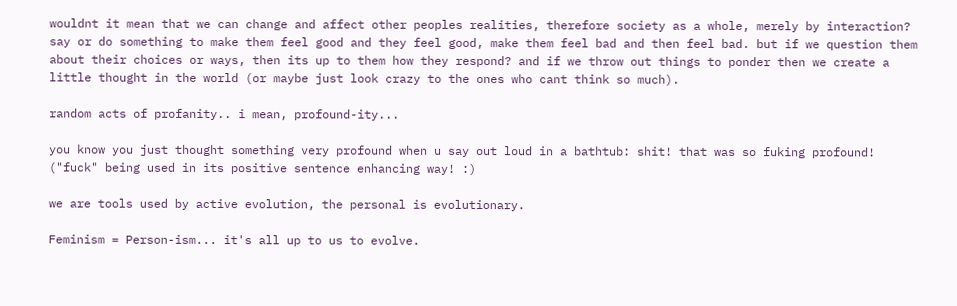wouldnt it mean that we can change and affect other peoples realities, therefore society as a whole, merely by interaction? say or do something to make them feel good and they feel good, make them feel bad and then feel bad. but if we question them about their choices or ways, then its up to them how they respond? and if we throw out things to ponder then we create a little thought in the world (or maybe just look crazy to the ones who cant think so much).

random acts of profanity.. i mean, profound-ity...

you know you just thought something very profound when u say out loud in a bathtub: shit! that was so fuking profound!
("fuck" being used in its positive sentence enhancing way! :)

we are tools used by active evolution, the personal is evolutionary.

Feminism = Person-ism... it's all up to us to evolve.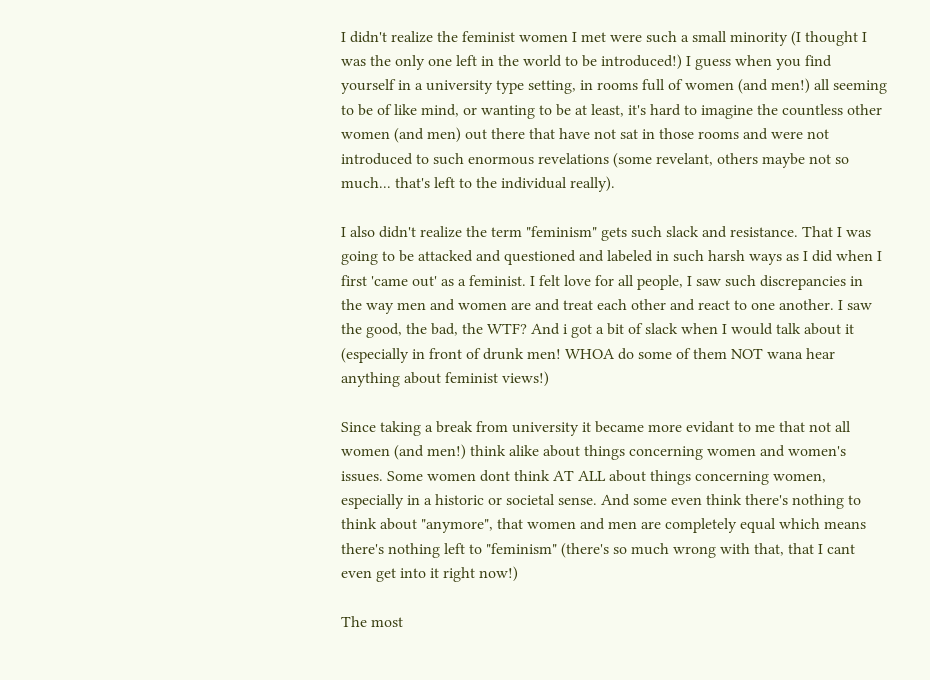I didn't realize the feminist women I met were such a small minority (I thought I was the only one left in the world to be introduced!) I guess when you find yourself in a university type setting, in rooms full of women (and men!) all seeming to be of like mind, or wanting to be at least, it's hard to imagine the countless other women (and men) out there that have not sat in those rooms and were not introduced to such enormous revelations (some revelant, others maybe not so much... that's left to the individual really).

I also didn't realize the term "feminism" gets such slack and resistance. That I was going to be attacked and questioned and labeled in such harsh ways as I did when I first 'came out' as a feminist. I felt love for all people, I saw such discrepancies in the way men and women are and treat each other and react to one another. I saw the good, the bad, the WTF? And i got a bit of slack when I would talk about it (especially in front of drunk men! WHOA do some of them NOT wana hear anything about feminist views!)

Since taking a break from university it became more evidant to me that not all women (and men!) think alike about things concerning women and women's issues. Some women dont think AT ALL about things concerning women, especially in a historic or societal sense. And some even think there's nothing to think about "anymore", that women and men are completely equal which means there's nothing left to "feminism" (there's so much wrong with that, that I cant even get into it right now!)

The most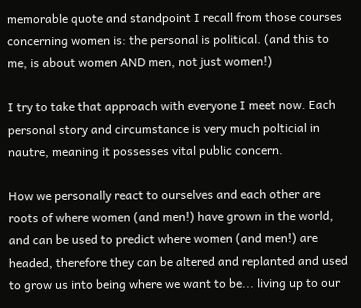memorable quote and standpoint I recall from those courses concerning women is: the personal is political. (and this to me, is about women AND men, not just women!)

I try to take that approach with everyone I meet now. Each personal story and circumstance is very much polticial in nautre, meaning it possesses vital public concern.

How we personally react to ourselves and each other are roots of where women (and men!) have grown in the world, and can be used to predict where women (and men!) are headed, therefore they can be altered and replanted and used to grow us into being where we want to be... living up to our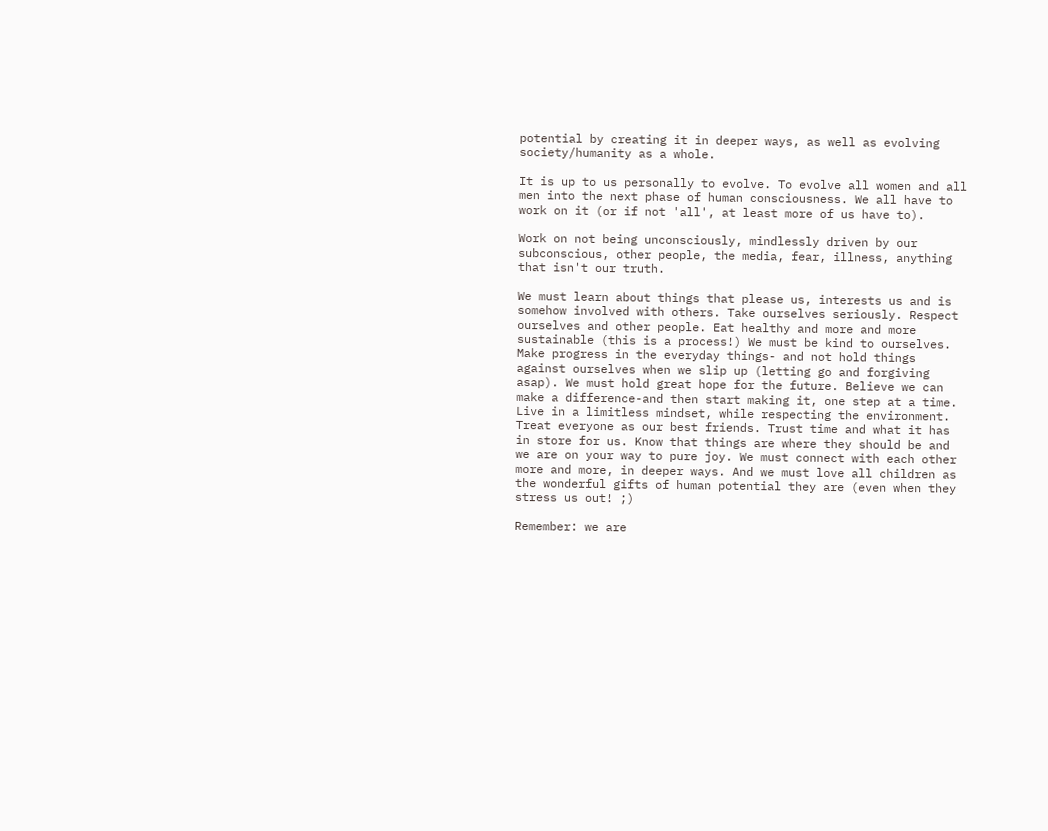potential by creating it in deeper ways, as well as evolving society/humanity as a whole.

It is up to us personally to evolve. To evolve all women and all men into the next phase of human consciousness. We all have to work on it (or if not 'all', at least more of us have to).

Work on not being unconsciously, mindlessly driven by our subconscious, other people, the media, fear, illness, anything that isn't our truth.

We must learn about things that please us, interests us and is somehow involved with others. Take ourselves seriously. Respect ourselves and other people. Eat healthy and more and more sustainable (this is a process!) We must be kind to ourselves. Make progress in the everyday things- and not hold things against ourselves when we slip up (letting go and forgiving asap). We must hold great hope for the future. Believe we can make a difference-and then start making it, one step at a time. Live in a limitless mindset, while respecting the environment. Treat everyone as our best friends. Trust time and what it has in store for us. Know that things are where they should be and we are on your way to pure joy. We must connect with each other more and more, in deeper ways. And we must love all children as the wonderful gifts of human potential they are (even when they stress us out! ;)

Remember: we are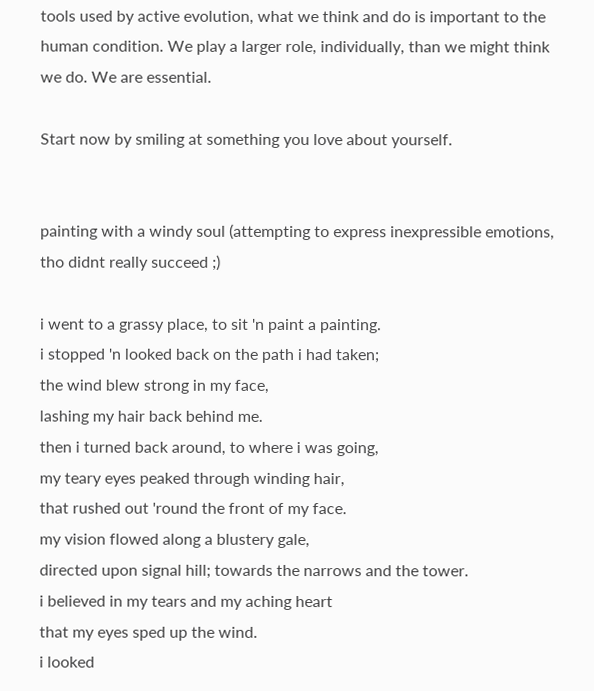tools used by active evolution, what we think and do is important to the human condition. We play a larger role, individually, than we might think we do. We are essential.

Start now by smiling at something you love about yourself.


painting with a windy soul (attempting to express inexpressible emotions, tho didnt really succeed ;)

i went to a grassy place, to sit 'n paint a painting.
i stopped 'n looked back on the path i had taken;
the wind blew strong in my face,
lashing my hair back behind me.
then i turned back around, to where i was going,
my teary eyes peaked through winding hair,
that rushed out 'round the front of my face.
my vision flowed along a blustery gale,
directed upon signal hill; towards the narrows and the tower.
i believed in my tears and my aching heart
that my eyes sped up the wind.
i looked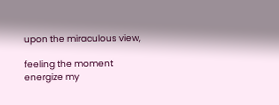upon the miraculous view,

feeling the moment energize my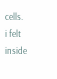cells.
i felt inside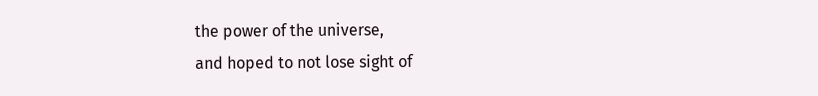the power of the universe,
and hoped to not lose sight of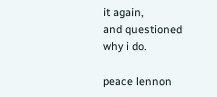it again,
and questioned why i do.

peace lennon